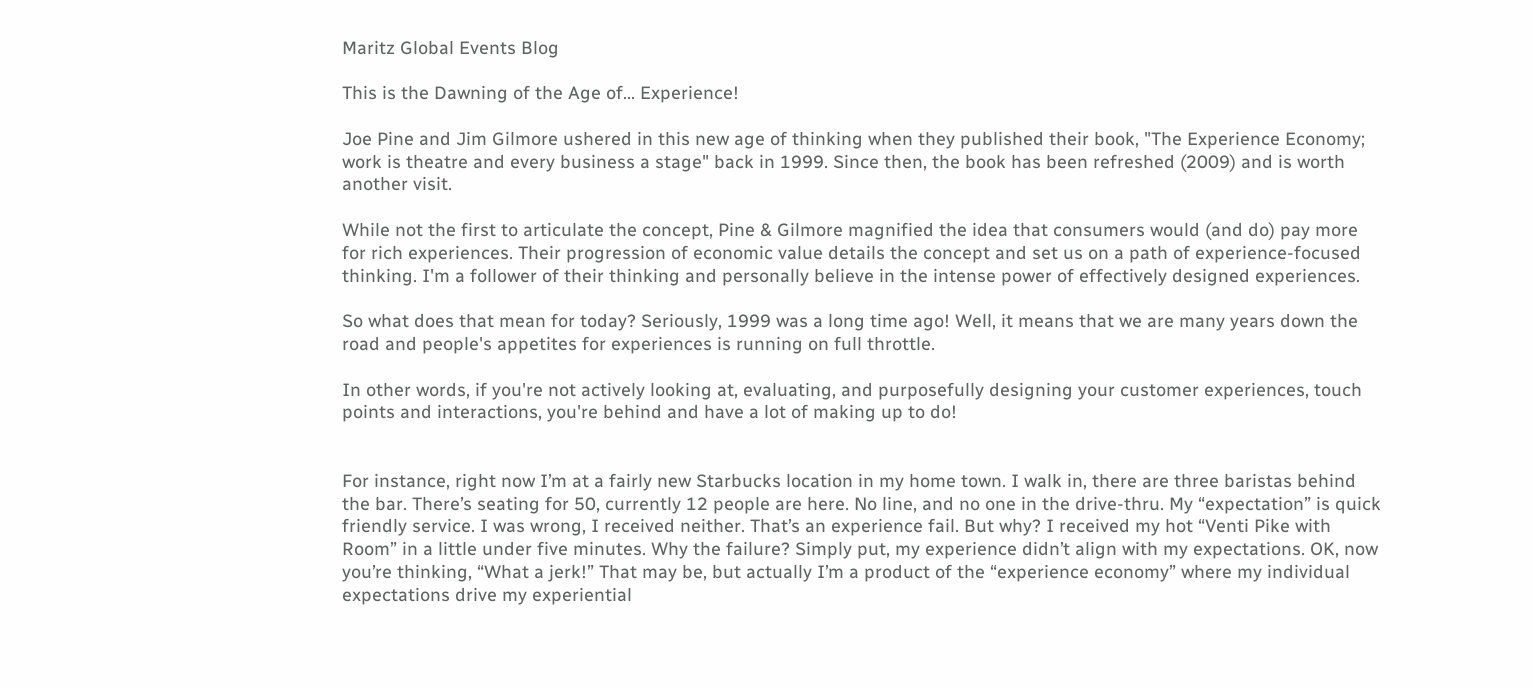Maritz Global Events Blog

This is the Dawning of the Age of... Experience!

Joe Pine and Jim Gilmore ushered in this new age of thinking when they published their book, "The Experience Economy; work is theatre and every business a stage" back in 1999. Since then, the book has been refreshed (2009) and is worth another visit.

While not the first to articulate the concept, Pine & Gilmore magnified the idea that consumers would (and do) pay more for rich experiences. Their progression of economic value details the concept and set us on a path of experience-focused thinking. I'm a follower of their thinking and personally believe in the intense power of effectively designed experiences.

So what does that mean for today? Seriously, 1999 was a long time ago! Well, it means that we are many years down the road and people's appetites for experiences is running on full throttle.

In other words, if you're not actively looking at, evaluating, and purposefully designing your customer experiences, touch points and interactions, you're behind and have a lot of making up to do!


For instance, right now I’m at a fairly new Starbucks location in my home town. I walk in, there are three baristas behind the bar. There’s seating for 50, currently 12 people are here. No line, and no one in the drive-thru. My “expectation” is quick friendly service. I was wrong, I received neither. That’s an experience fail. But why? I received my hot “Venti Pike with Room” in a little under five minutes. Why the failure? Simply put, my experience didn’t align with my expectations. OK, now you’re thinking, “What a jerk!” That may be, but actually I’m a product of the “experience economy” where my individual expectations drive my experiential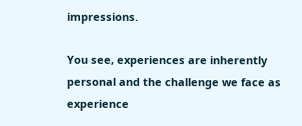impressions.

You see, experiences are inherently personal and the challenge we face as experience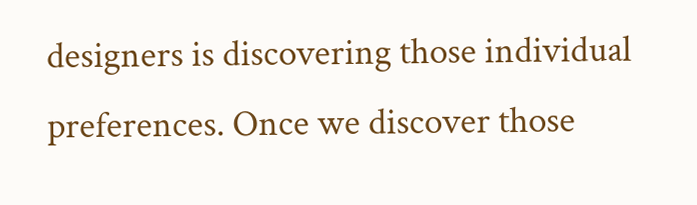designers is discovering those individual preferences. Once we discover those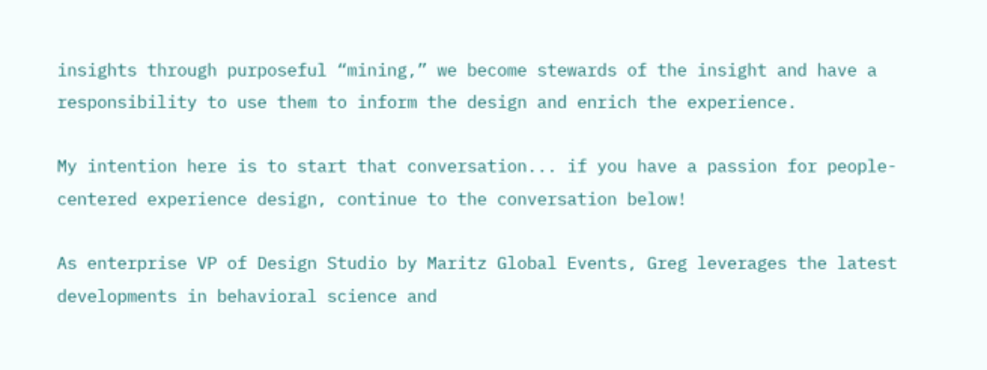insights through purposeful “mining,” we become stewards of the insight and have a responsibility to use them to inform the design and enrich the experience.

My intention here is to start that conversation... if you have a passion for people-centered experience design, continue to the conversation below!

As enterprise VP of Design Studio by Maritz Global Events, Greg leverages the latest developments in behavioral science and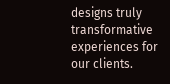designs truly transformative experiences for our clients.